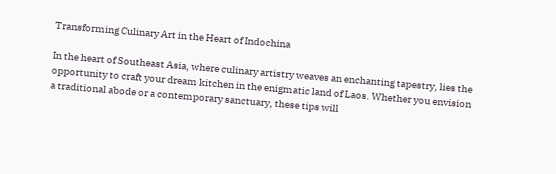Transforming Culinary Art in the Heart of Indochina

In the heart of Southeast Asia, where culinary artistry weaves an enchanting tapestry, lies the opportunity to craft your dream kitchen in the enigmatic land of Laos. Whether you envision a traditional abode or a contemporary sanctuary, these tips will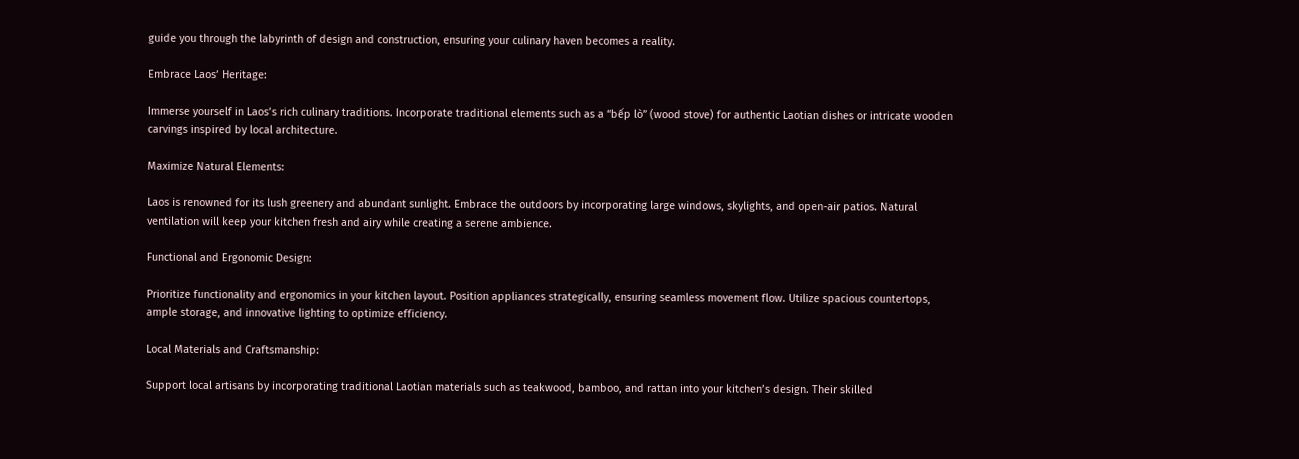guide you through the labyrinth of design and construction, ensuring your culinary haven becomes a reality.

Embrace Laos’ Heritage:

Immerse yourself in Laos’s rich culinary traditions. Incorporate traditional elements such as a “bếp lò” (wood stove) for authentic Laotian dishes or intricate wooden carvings inspired by local architecture.

Maximize Natural Elements:

Laos is renowned for its lush greenery and abundant sunlight. Embrace the outdoors by incorporating large windows, skylights, and open-air patios. Natural ventilation will keep your kitchen fresh and airy while creating a serene ambience.

Functional and Ergonomic Design:

Prioritize functionality and ergonomics in your kitchen layout. Position appliances strategically, ensuring seamless movement flow. Utilize spacious countertops, ample storage, and innovative lighting to optimize efficiency.

Local Materials and Craftsmanship:

Support local artisans by incorporating traditional Laotian materials such as teakwood, bamboo, and rattan into your kitchen’s design. Their skilled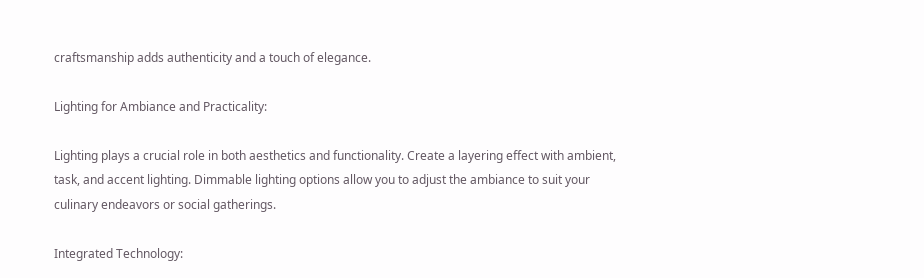craftsmanship adds authenticity and a touch of elegance.

Lighting for Ambiance and Practicality:

Lighting plays a crucial role in both aesthetics and functionality. Create a layering effect with ambient, task, and accent lighting. Dimmable lighting options allow you to adjust the ambiance to suit your culinary endeavors or social gatherings.

Integrated Technology: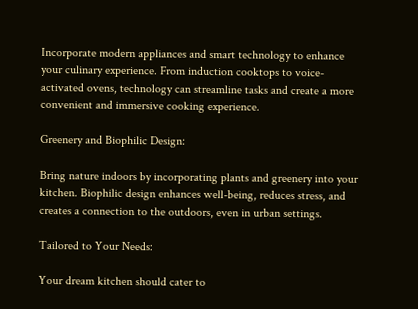Incorporate modern appliances and smart technology to enhance your culinary experience. From induction cooktops to voice-activated ovens, technology can streamline tasks and create a more convenient and immersive cooking experience.

Greenery and Biophilic Design:

Bring nature indoors by incorporating plants and greenery into your kitchen. Biophilic design enhances well-being, reduces stress, and creates a connection to the outdoors, even in urban settings.

Tailored to Your Needs:

Your dream kitchen should cater to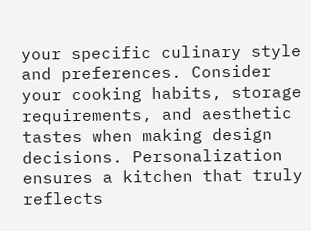your specific culinary style and preferences. Consider your cooking habits, storage requirements, and aesthetic tastes when making design decisions. Personalization ensures a kitchen that truly reflects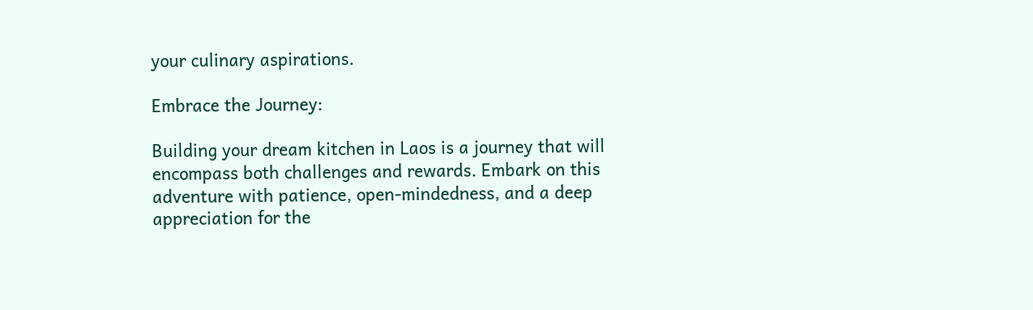your culinary aspirations.

Embrace the Journey:

Building your dream kitchen in Laos is a journey that will encompass both challenges and rewards. Embark on this adventure with patience, open-mindedness, and a deep appreciation for the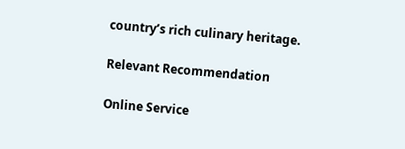country’s rich culinary heritage.

Relevant Recommendation

Online Service